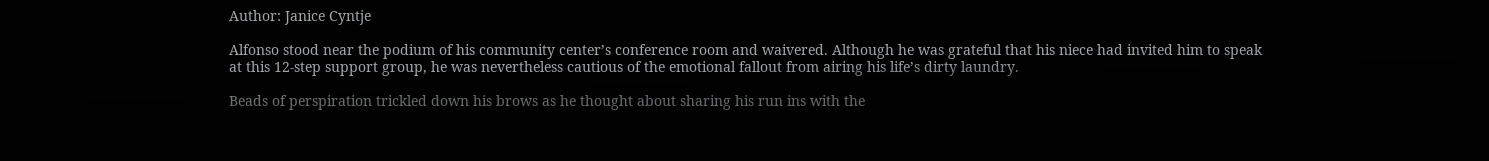Author: Janice Cyntje

Alfonso stood near the podium of his community center’s conference room and waivered. Although he was grateful that his niece had invited him to speak at this 12-step support group, he was nevertheless cautious of the emotional fallout from airing his life’s dirty laundry.

Beads of perspiration trickled down his brows as he thought about sharing his run ins with the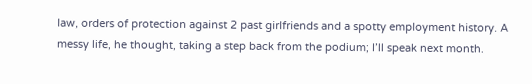law, orders of protection against 2 past girlfriends and a spotty employment history. A messy life, he thought, taking a step back from the podium; I’ll speak next month.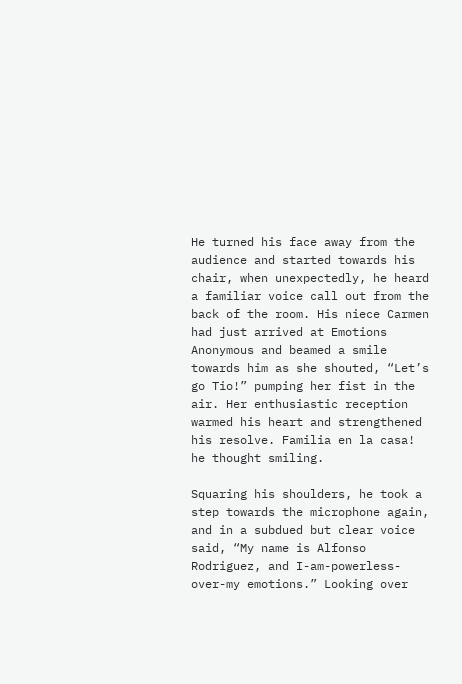He turned his face away from the audience and started towards his chair, when unexpectedly, he heard a familiar voice call out from the back of the room. His niece Carmen had just arrived at Emotions Anonymous and beamed a smile towards him as she shouted, “Let’s go Tio!” pumping her fist in the air. Her enthusiastic reception warmed his heart and strengthened his resolve. Familia en la casa! he thought smiling.

Squaring his shoulders, he took a step towards the microphone again, and in a subdued but clear voice said, “My name is Alfonso Rodriguez, and I-am-powerless-over-my emotions.” Looking over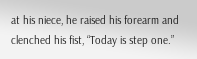at his niece, he raised his forearm and clenched his fist, “Today is step one.”